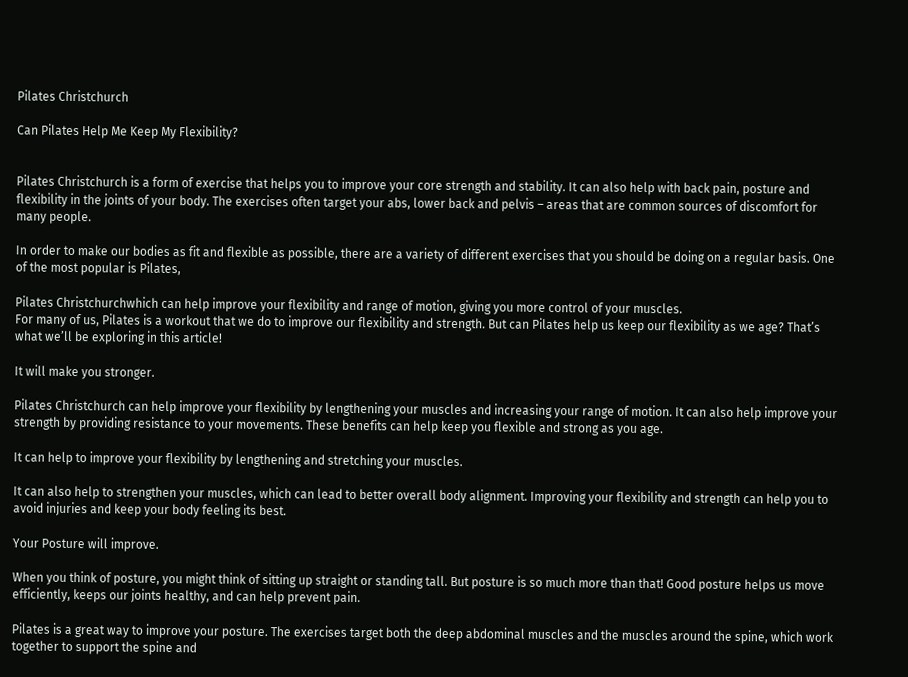Pilates Christchurch

Can Pilates Help Me Keep My Flexibility?


Pilates Christchurch is a form of exercise that helps you to improve your core strength and stability. It can also help with back pain, posture and flexibility in the joints of your body. The exercises often target your abs, lower back and pelvis – areas that are common sources of discomfort for many people.

In order to make our bodies as fit and flexible as possible, there are a variety of different exercises that you should be doing on a regular basis. One of the most popular is Pilates,

Pilates Christchurchwhich can help improve your flexibility and range of motion, giving you more control of your muscles.
For many of us, Pilates is a workout that we do to improve our flexibility and strength. But can Pilates help us keep our flexibility as we age? That’s what we’ll be exploring in this article!

It will make you stronger.

Pilates Christchurch can help improve your flexibility by lengthening your muscles and increasing your range of motion. It can also help improve your strength by providing resistance to your movements. These benefits can help keep you flexible and strong as you age.

It can help to improve your flexibility by lengthening and stretching your muscles.

It can also help to strengthen your muscles, which can lead to better overall body alignment. Improving your flexibility and strength can help you to avoid injuries and keep your body feeling its best.

Your Posture will improve.

When you think of posture, you might think of sitting up straight or standing tall. But posture is so much more than that! Good posture helps us move efficiently, keeps our joints healthy, and can help prevent pain.

Pilates is a great way to improve your posture. The exercises target both the deep abdominal muscles and the muscles around the spine, which work together to support the spine and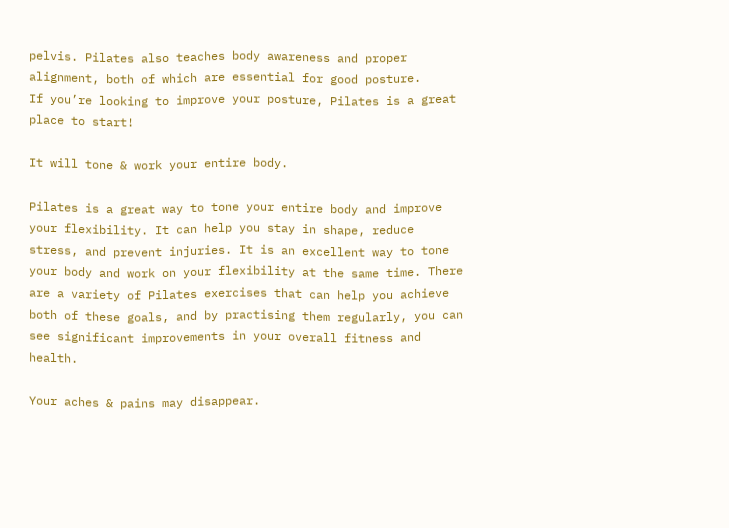pelvis. Pilates also teaches body awareness and proper alignment, both of which are essential for good posture.
If you’re looking to improve your posture, Pilates is a great place to start!

It will tone & work your entire body.

Pilates is a great way to tone your entire body and improve your flexibility. It can help you stay in shape, reduce stress, and prevent injuries. It is an excellent way to tone your body and work on your flexibility at the same time. There are a variety of Pilates exercises that can help you achieve both of these goals, and by practising them regularly, you can see significant improvements in your overall fitness and health.

Your aches & pains may disappear.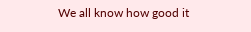We all know how good it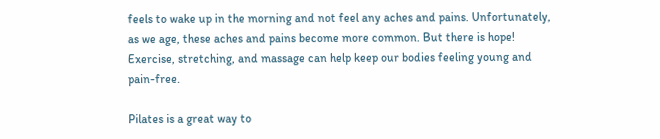feels to wake up in the morning and not feel any aches and pains. Unfortunately, as we age, these aches and pains become more common. But there is hope! Exercise, stretching, and massage can help keep our bodies feeling young and pain-free.

Pilates is a great way to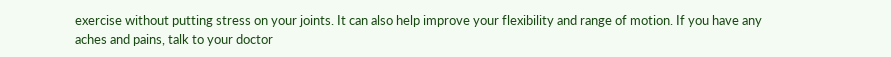exercise without putting stress on your joints. It can also help improve your flexibility and range of motion. If you have any aches and pains, talk to your doctor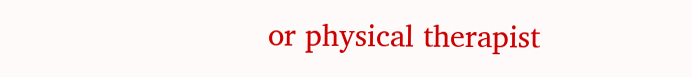or physical therapist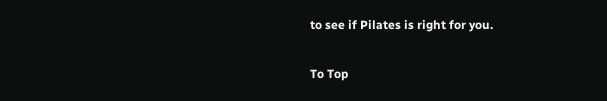to see if Pilates is right for you.

To Top